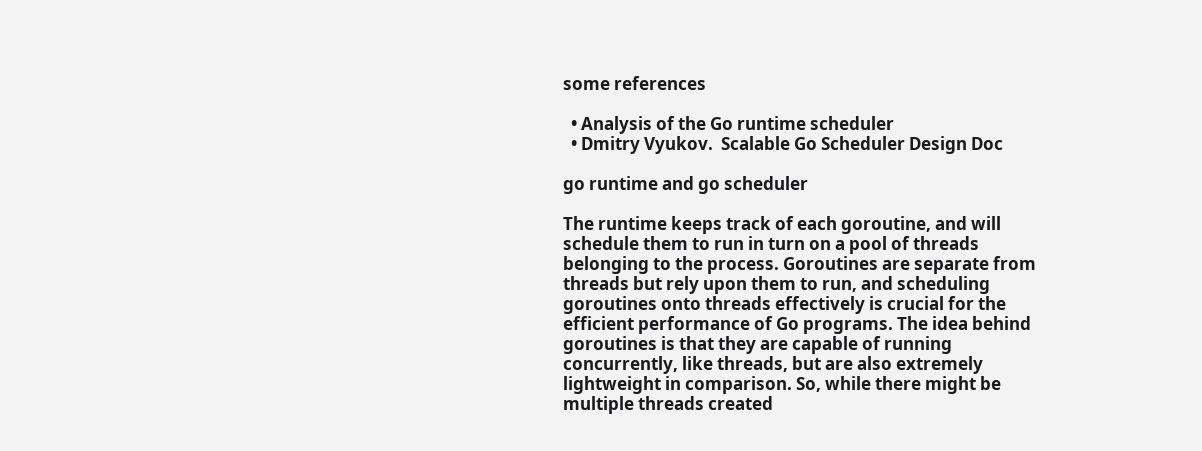some references

  • Analysis of the Go runtime scheduler
  • Dmitry Vyukov.  Scalable Go Scheduler Design Doc

go runtime and go scheduler

The runtime keeps track of each goroutine, and will schedule them to run in turn on a pool of threads belonging to the process. Goroutines are separate from threads but rely upon them to run, and scheduling goroutines onto threads effectively is crucial for the efficient performance of Go programs. The idea behind goroutines is that they are capable of running concurrently, like threads, but are also extremely lightweight in comparison. So, while there might be multiple threads created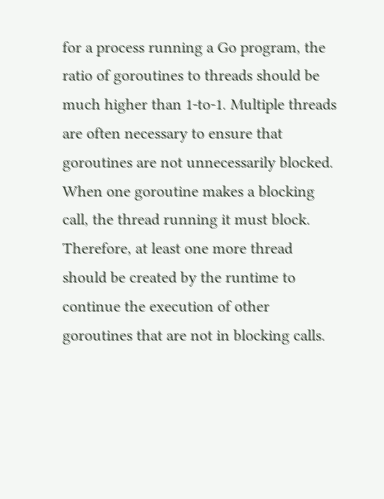for a process running a Go program, the ratio of goroutines to threads should be much higher than 1-to-1. Multiple threads are often necessary to ensure that goroutines are not unnecessarily blocked. When one goroutine makes a blocking call, the thread running it must block. Therefore, at least one more thread should be created by the runtime to continue the execution of other goroutines that are not in blocking calls.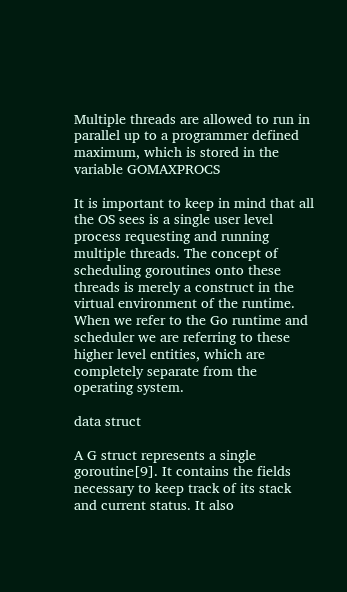Multiple threads are allowed to run in parallel up to a programmer defined maximum, which is stored in the variable GOMAXPROCS

It is important to keep in mind that all the OS sees is a single user level process requesting and running multiple threads. The concept of scheduling goroutines onto these threads is merely a construct in the virtual environment of the runtime. When we refer to the Go runtime and scheduler we are referring to these higher level entities, which are completely separate from the operating system.

data struct

A G struct represents a single goroutine[9]. It contains the fields necessary to keep track of its stack and current status. It also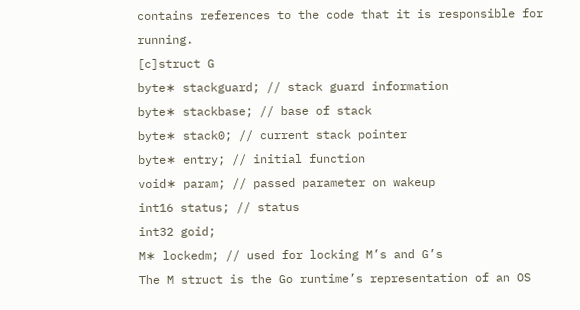contains references to the code that it is responsible for running.
[c]struct G
byte∗ stackguard; // stack guard information
byte∗ stackbase; // base of stack
byte∗ stack0; // current stack pointer
byte∗ entry; // initial function
void∗ param; // passed parameter on wakeup
int16 status; // status
int32 goid;
M∗ lockedm; // used for locking M’s and G’s
The M struct is the Go runtime’s representation of an OS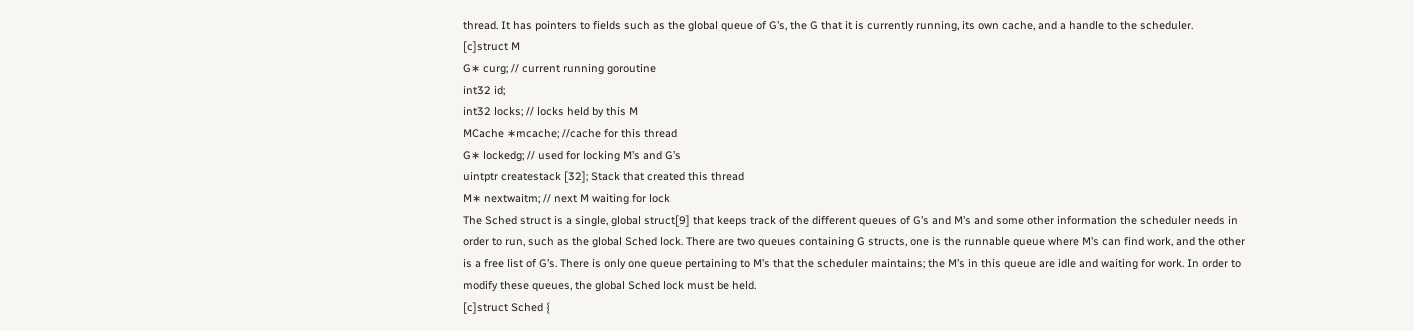thread. It has pointers to fields such as the global queue of G’s, the G that it is currently running, its own cache, and a handle to the scheduler.
[c]struct M
G∗ curg; // current running goroutine
int32 id;
int32 locks; // locks held by this M
MCache ∗mcache; //cache for this thread
G∗ lockedg; // used for locking M’s and G’s
uintptr createstack [32]; Stack that created this thread
M∗ nextwaitm; // next M waiting for lock
The Sched struct is a single, global struct[9] that keeps track of the different queues of G’s and M’s and some other information the scheduler needs in order to run, such as the global Sched lock. There are two queues containing G structs, one is the runnable queue where M’s can find work, and the other is a free list of G’s. There is only one queue pertaining to M’s that the scheduler maintains; the M’s in this queue are idle and waiting for work. In order to modify these queues, the global Sched lock must be held.
[c]struct Sched {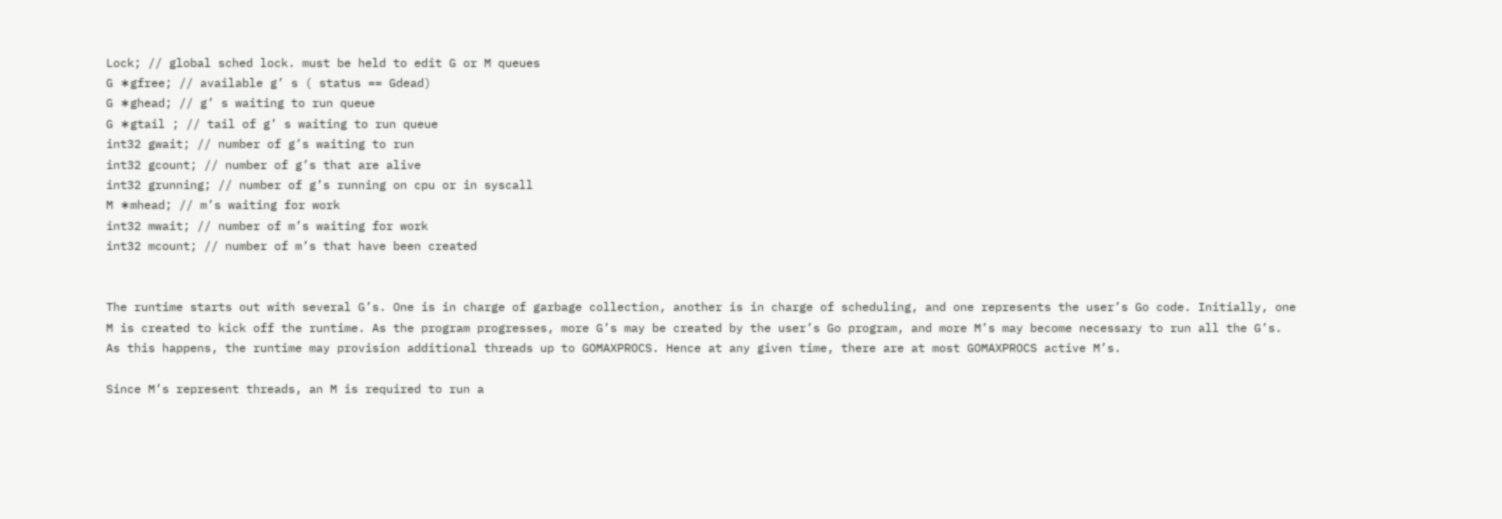Lock; // global sched lock. must be held to edit G or M queues
G ∗gfree; // available g’ s ( status == Gdead)
G ∗ghead; // g’ s waiting to run queue
G ∗gtail ; // tail of g’ s waiting to run queue
int32 gwait; // number of g’s waiting to run
int32 gcount; // number of g’s that are alive
int32 grunning; // number of g’s running on cpu or in syscall
M ∗mhead; // m’s waiting for work
int32 mwait; // number of m’s waiting for work
int32 mcount; // number of m’s that have been created


The runtime starts out with several G’s. One is in charge of garbage collection, another is in charge of scheduling, and one represents the user’s Go code. Initially, one M is created to kick off the runtime. As the program progresses, more G’s may be created by the user’s Go program, and more M’s may become necessary to run all the G’s. As this happens, the runtime may provision additional threads up to GOMAXPROCS. Hence at any given time, there are at most GOMAXPROCS active M’s.

Since M’s represent threads, an M is required to run a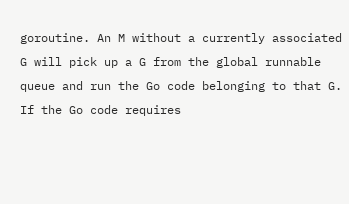goroutine. An M without a currently associated G will pick up a G from the global runnable queue and run the Go code belonging to that G. If the Go code requires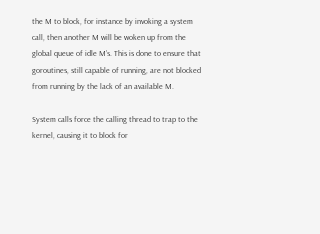the M to block, for instance by invoking a system call, then another M will be woken up from the global queue of idle M’s. This is done to ensure that goroutines, still capable of running, are not blocked from running by the lack of an available M.

System calls force the calling thread to trap to the kernel, causing it to block for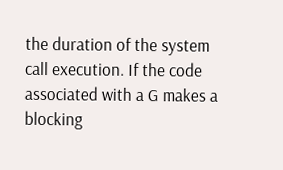the duration of the system call execution. If the code associated with a G makes a blocking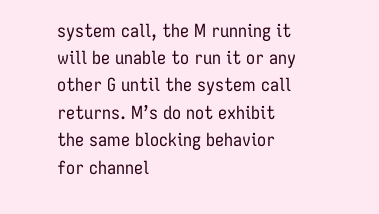system call, the M running it will be unable to run it or any other G until the system call returns. M’s do not exhibit the same blocking behavior for channel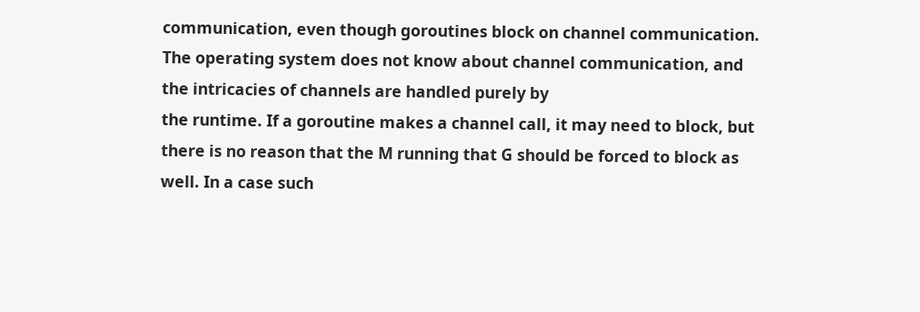communication, even though goroutines block on channel communication. The operating system does not know about channel communication, and the intricacies of channels are handled purely by
the runtime. If a goroutine makes a channel call, it may need to block, but there is no reason that the M running that G should be forced to block as well. In a case such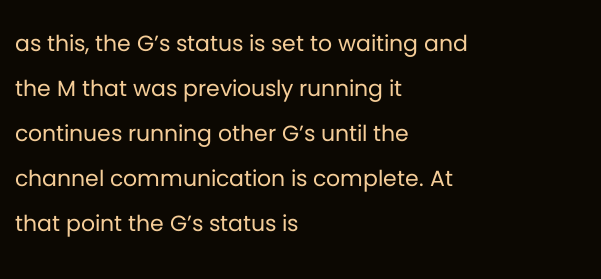as this, the G’s status is set to waiting and the M that was previously running it continues running other G’s until the channel communication is complete. At that point the G’s status is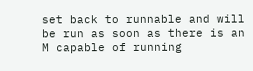set back to runnable and will be run as soon as there is an M capable of running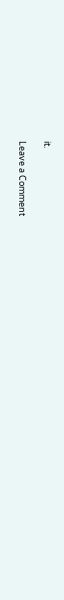it.

Leave a Comment